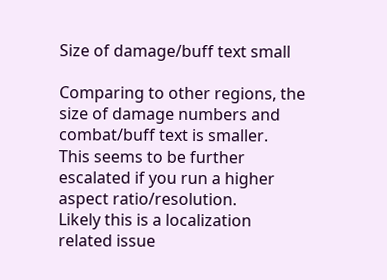Size of damage/buff text small

Comparing to other regions, the size of damage numbers and combat/buff text is smaller.
This seems to be further escalated if you run a higher aspect ratio/resolution.
Likely this is a localization related issue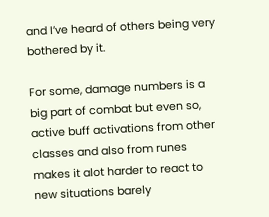and I’ve heard of others being very bothered by it.

For some, damage numbers is a big part of combat but even so, active buff activations from other classes and also from runes makes it alot harder to react to new situations barely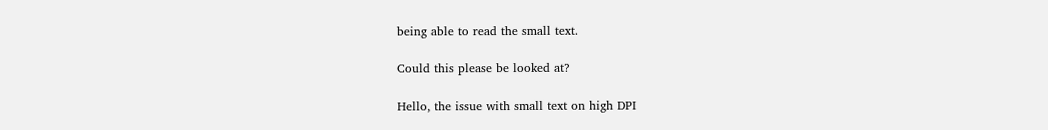being able to read the small text.

Could this please be looked at?

Hello, the issue with small text on high DPI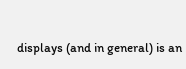displays (and in general) is an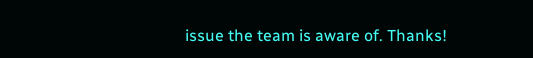issue the team is aware of. Thanks!